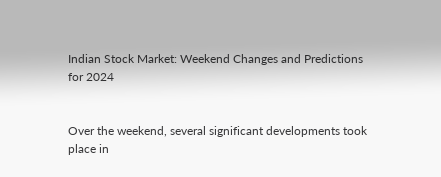Indian Stock Market: Weekend Changes and Predictions for 2024


Over the weekend, several significant developments took place in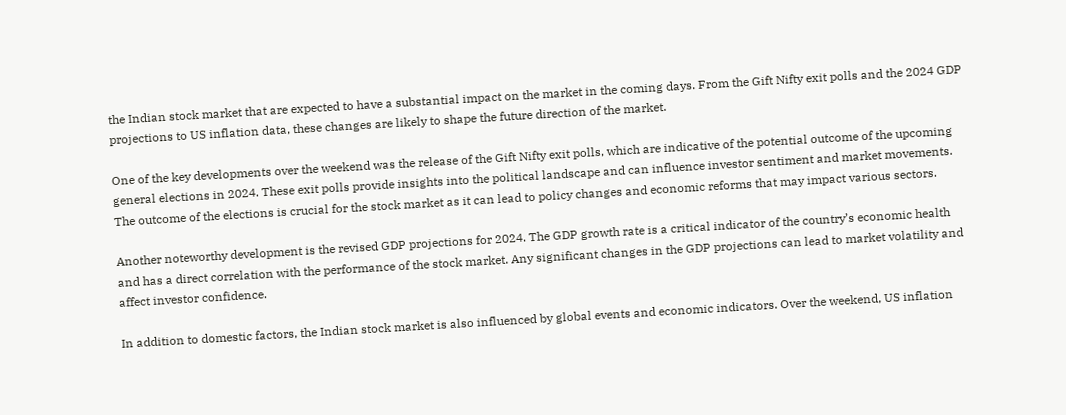the Indian stock market that are expected to have a substantial impact on the market in the coming days. From the Gift Nifty exit polls and the 2024 GDP projections to US inflation data, these changes are likely to shape the future direction of the market.

One of the key developments over the weekend was the release of the Gift Nifty exit polls, which are indicative of the potential outcome of the upcoming general elections in 2024. These exit polls provide insights into the political landscape and can influence investor sentiment and market movements. The outcome of the elections is crucial for the stock market as it can lead to policy changes and economic reforms that may impact various sectors.

Another noteworthy development is the revised GDP projections for 2024. The GDP growth rate is a critical indicator of the country’s economic health and has a direct correlation with the performance of the stock market. Any significant changes in the GDP projections can lead to market volatility and affect investor confidence.

In addition to domestic factors, the Indian stock market is also influenced by global events and economic indicators. Over the weekend, US inflation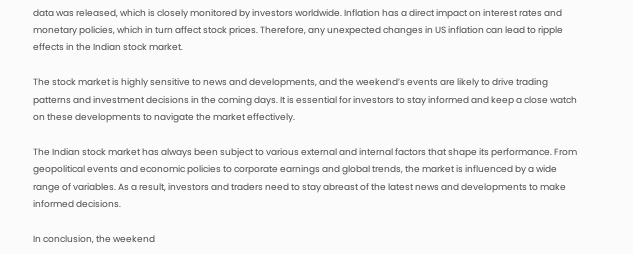data was released, which is closely monitored by investors worldwide. Inflation has a direct impact on interest rates and monetary policies, which in turn affect stock prices. Therefore, any unexpected changes in US inflation can lead to ripple effects in the Indian stock market.

The stock market is highly sensitive to news and developments, and the weekend’s events are likely to drive trading patterns and investment decisions in the coming days. It is essential for investors to stay informed and keep a close watch on these developments to navigate the market effectively.

The Indian stock market has always been subject to various external and internal factors that shape its performance. From geopolitical events and economic policies to corporate earnings and global trends, the market is influenced by a wide range of variables. As a result, investors and traders need to stay abreast of the latest news and developments to make informed decisions.

In conclusion, the weekend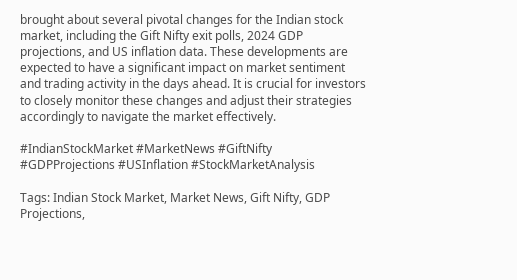brought about several pivotal changes for the Indian stock market, including the Gift Nifty exit polls, 2024 GDP projections, and US inflation data. These developments are expected to have a significant impact on market sentiment and trading activity in the days ahead. It is crucial for investors to closely monitor these changes and adjust their strategies accordingly to navigate the market effectively.

#IndianStockMarket #MarketNews #GiftNifty #GDPProjections #USInflation #StockMarketAnalysis

Tags: Indian Stock Market, Market News, Gift Nifty, GDP Projections,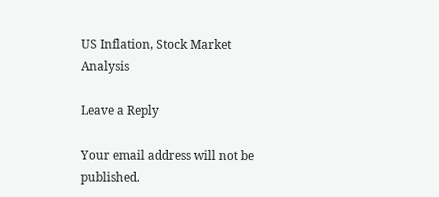US Inflation, Stock Market Analysis

Leave a Reply

Your email address will not be published.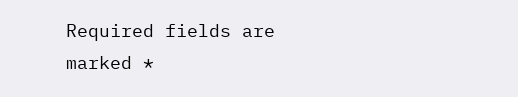Required fields are marked *